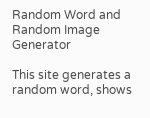Random Word and Random Image Generator

This site generates a random word, shows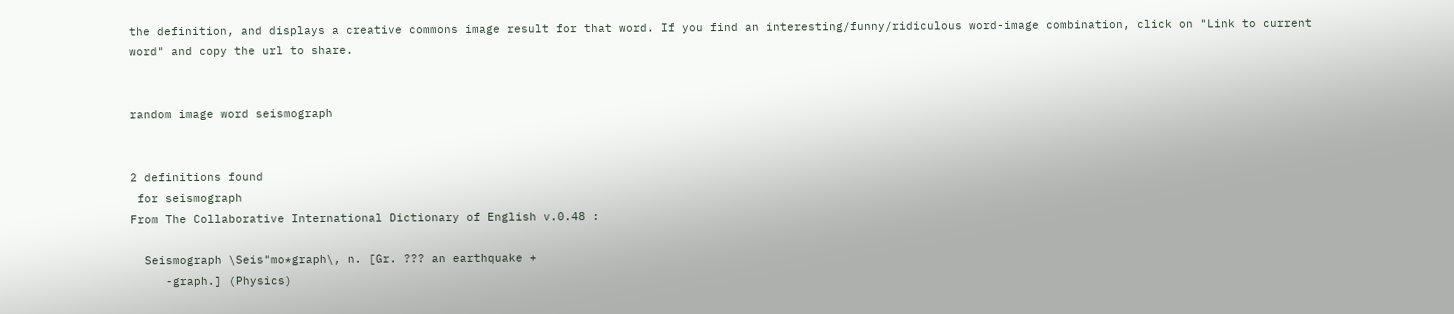the definition, and displays a creative commons image result for that word. If you find an interesting/funny/ridiculous word-image combination, click on "Link to current word" and copy the url to share.


random image word seismograph


2 definitions found
 for seismograph
From The Collaborative International Dictionary of English v.0.48 :

  Seismograph \Seis"mo*graph\, n. [Gr. ??? an earthquake +
     -graph.] (Physics)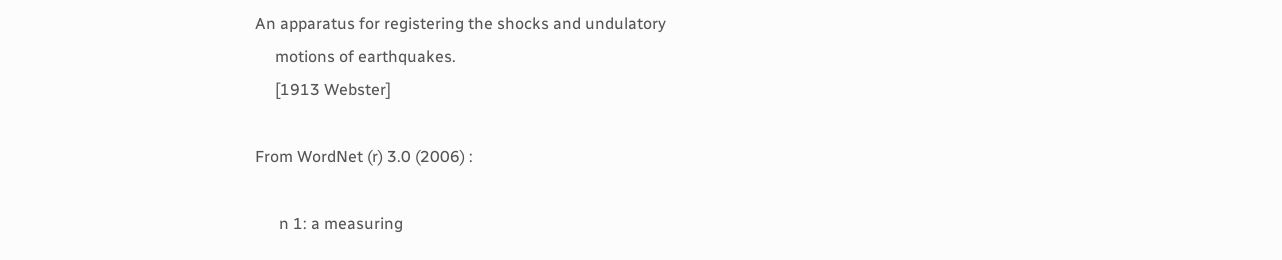An apparatus for registering the shocks and undulatory
     motions of earthquakes.
     [1913 Webster]

From WordNet (r) 3.0 (2006) :

      n 1: a measuring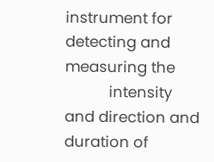instrument for detecting and measuring the
           intensity and direction and duration of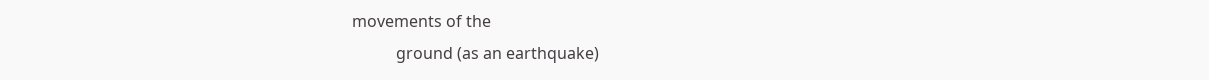movements of the
           ground (as an earthquake)